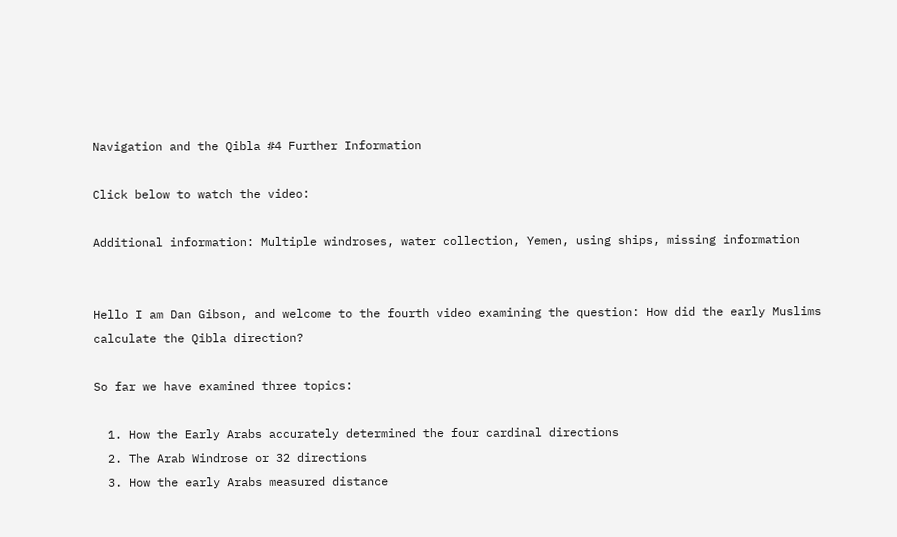Navigation and the Qibla #4 Further Information

Click below to watch the video:

Additional information: Multiple windroses, water collection, Yemen, using ships, missing information


Hello I am Dan Gibson, and welcome to the fourth video examining the question: How did the early Muslims calculate the Qibla direction?

So far we have examined three topics:

  1. How the Early Arabs accurately determined the four cardinal directions
  2. The Arab Windrose or 32 directions
  3. How the early Arabs measured distance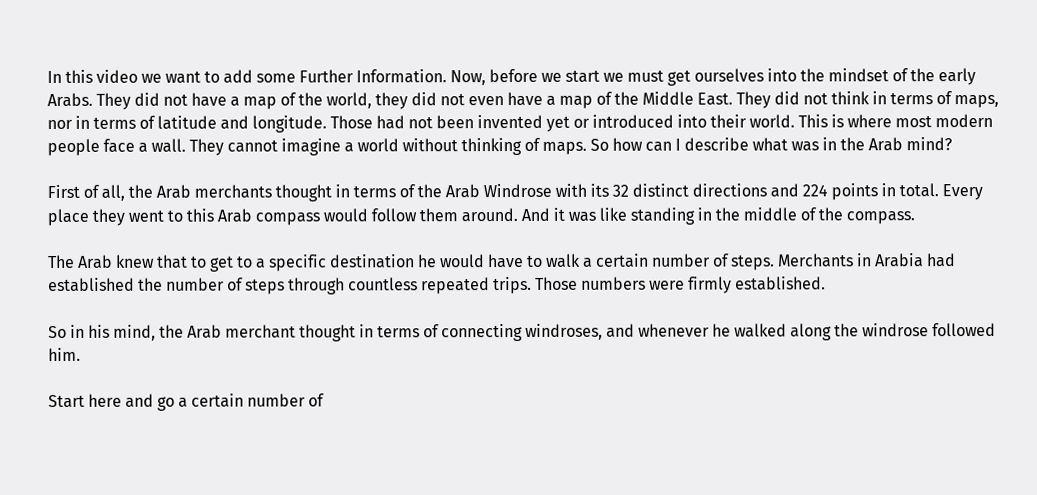In this video we want to add some Further Information. Now, before we start we must get ourselves into the mindset of the early Arabs. They did not have a map of the world, they did not even have a map of the Middle East. They did not think in terms of maps, nor in terms of latitude and longitude. Those had not been invented yet or introduced into their world. This is where most modern people face a wall. They cannot imagine a world without thinking of maps. So how can I describe what was in the Arab mind?

First of all, the Arab merchants thought in terms of the Arab Windrose with its 32 distinct directions and 224 points in total. Every place they went to this Arab compass would follow them around. And it was like standing in the middle of the compass.

The Arab knew that to get to a specific destination he would have to walk a certain number of steps. Merchants in Arabia had established the number of steps through countless repeated trips. Those numbers were firmly established.

So in his mind, the Arab merchant thought in terms of connecting windroses, and whenever he walked along the windrose followed him.

Start here and go a certain number of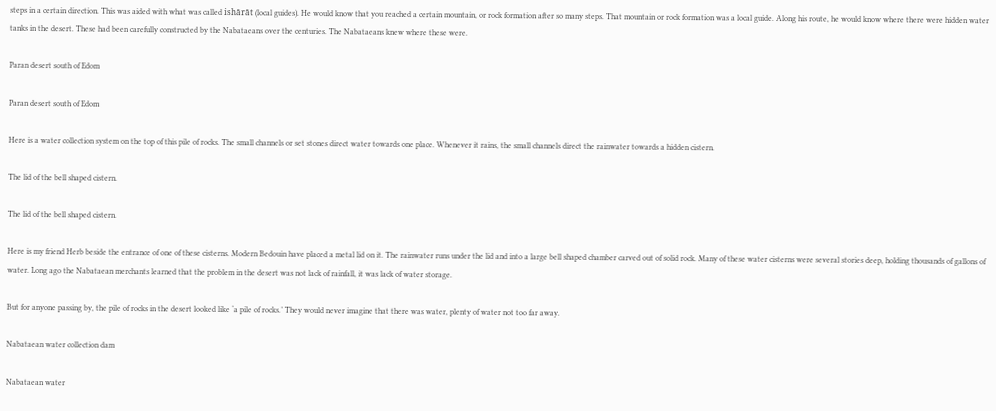steps in a certain direction. This was aided with what was called ishārāt (local guides). He would know that you reached a certain mountain, or rock formation after so many steps. That mountain or rock formation was a local guide. Along his route, he would know where there were hidden water tanks in the desert. These had been carefully constructed by the Nabataeans over the centuries. The Nabataeans knew where these were.

Paran desert south of Edom

Paran desert south of Edom

Here is a water collection system on the top of this pile of rocks. The small channels or set stones direct water towards one place. Whenever it rains, the small channels direct the rainwater towards a hidden cistern.

The lid of the bell shaped cistern.

The lid of the bell shaped cistern.

Here is my friend Herb beside the entrance of one of these cisterns. Modern Bedouin have placed a metal lid on it. The rainwater runs under the lid and into a large bell shaped chamber carved out of solid rock. Many of these water cisterns were several stories deep, holding thousands of gallons of water. Long ago the Nabataean merchants learned that the problem in the desert was not lack of rainfall, it was lack of water storage.

But for anyone passing by, the pile of rocks in the desert looked like ‘a pile of rocks.’ They would never imagine that there was water, plenty of water not too far away.

Nabataean water collection dam

Nabataean water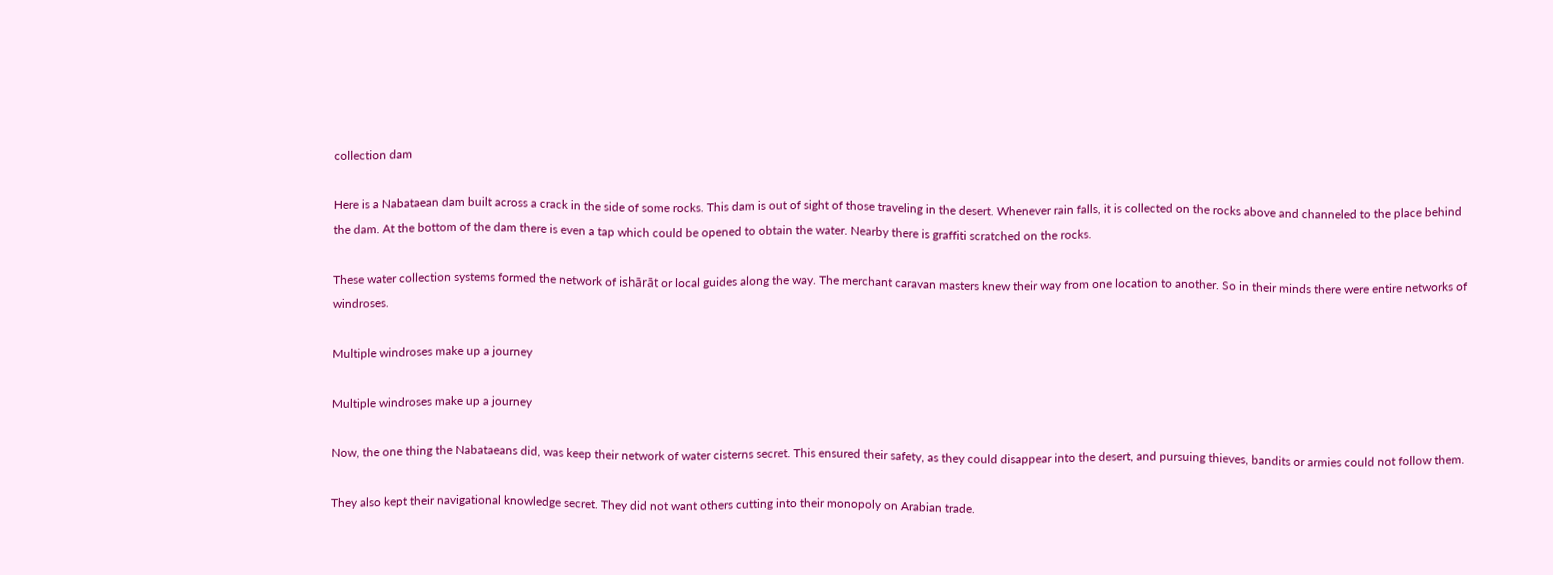collection dam

Here is a Nabataean dam built across a crack in the side of some rocks. This dam is out of sight of those traveling in the desert. Whenever rain falls, it is collected on the rocks above and channeled to the place behind the dam. At the bottom of the dam there is even a tap which could be opened to obtain the water. Nearby there is graffiti scratched on the rocks.

These water collection systems formed the network of ishārāt or local guides along the way. The merchant caravan masters knew their way from one location to another. So in their minds there were entire networks of windroses.

Multiple windroses make up a journey

Multiple windroses make up a journey

Now, the one thing the Nabataeans did, was keep their network of water cisterns secret. This ensured their safety, as they could disappear into the desert, and pursuing thieves, bandits or armies could not follow them.

They also kept their navigational knowledge secret. They did not want others cutting into their monopoly on Arabian trade.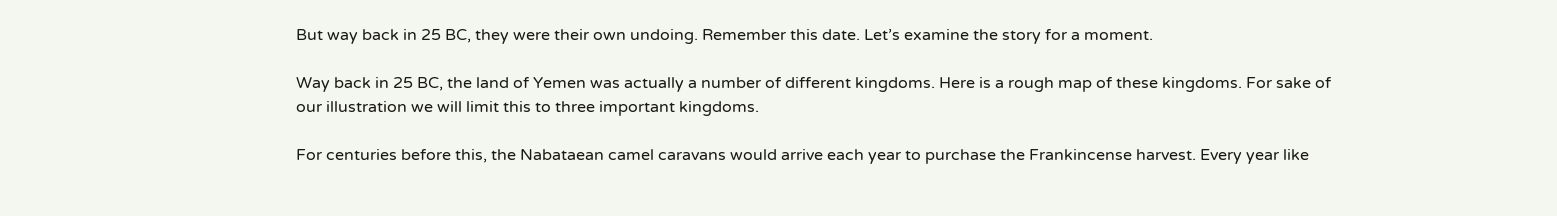But way back in 25 BC, they were their own undoing. Remember this date. Let’s examine the story for a moment.

Way back in 25 BC, the land of Yemen was actually a number of different kingdoms. Here is a rough map of these kingdoms. For sake of our illustration we will limit this to three important kingdoms.

For centuries before this, the Nabataean camel caravans would arrive each year to purchase the Frankincense harvest. Every year like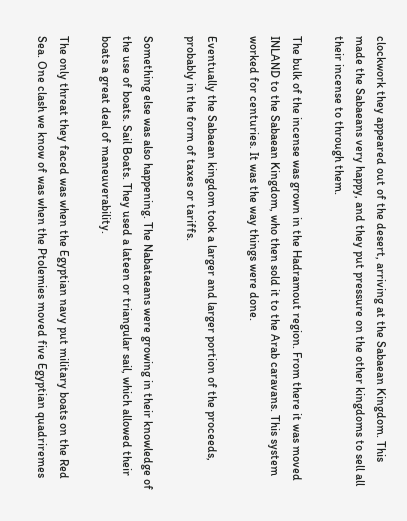clockwork they appeared out of the desert, arriving at the Sabaean Kingdom. This made the Sabaeans very happy, and they put pressure on the other kingdoms to sell all their incense to through them.

The bulk of the incense was grown in the Hadramout region. From there it was moved INLAND to the Sabaean Kingdom, who then sold it to the Arab caravans. This system worked for centuries. It was the way things were done.

Eventually the Sabaean kingdom took a larger and larger portion of the proceeds, probably in the form of taxes or tariffs.

Something else was also happening. The Nabataeans were growing in their knowledge of the use of boats. Sail Boats. They used a lateen or triangular sail, which allowed their boats a great deal of maneuverability.

The only threat they faced was when the Egyptian navy put military boats on the Red Sea. One clash we know of was when the Ptolemies moved five Egyptian quadriremes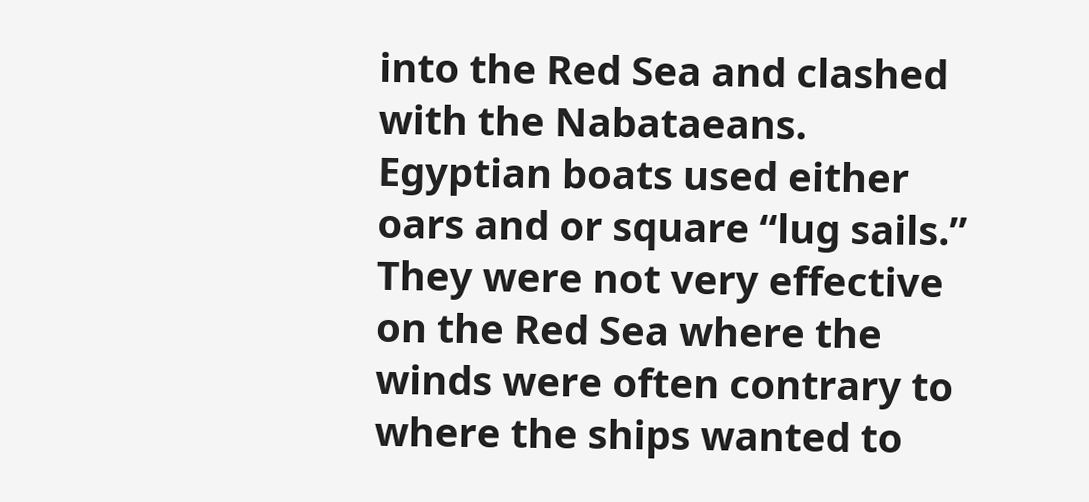into the Red Sea and clashed with the Nabataeans. Egyptian boats used either oars and or square “lug sails.” They were not very effective on the Red Sea where the winds were often contrary to where the ships wanted to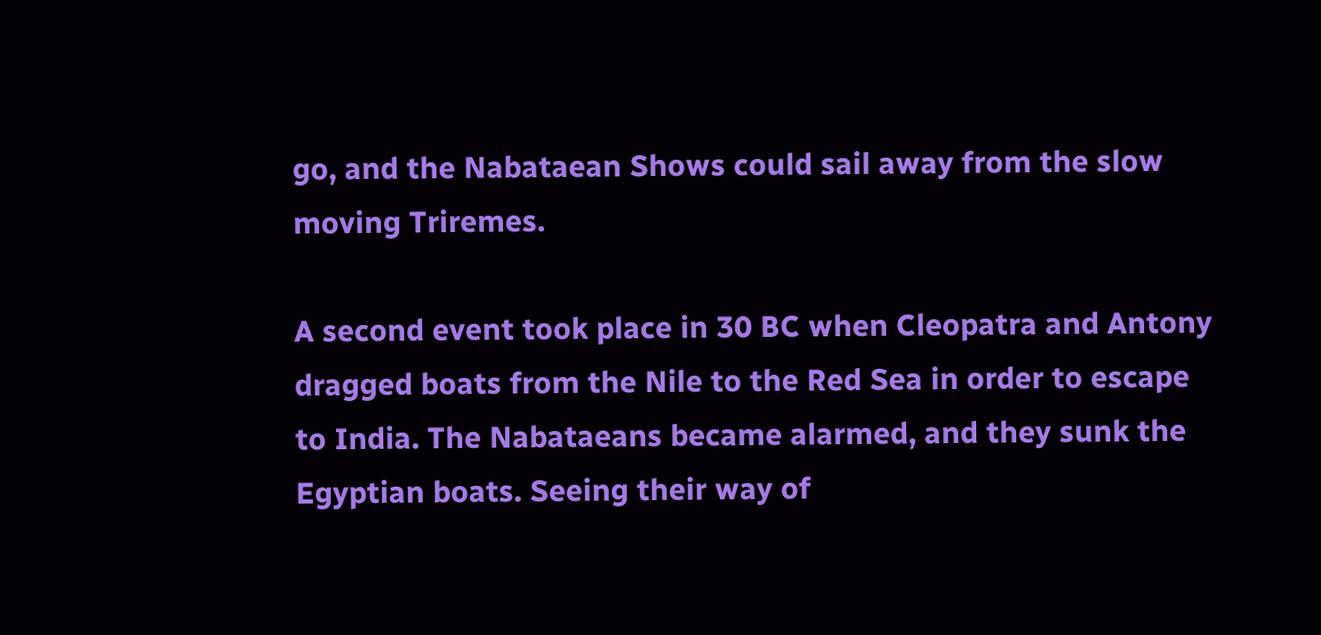go, and the Nabataean Shows could sail away from the slow moving Triremes.

A second event took place in 30 BC when Cleopatra and Antony dragged boats from the Nile to the Red Sea in order to escape to India. The Nabataeans became alarmed, and they sunk the Egyptian boats. Seeing their way of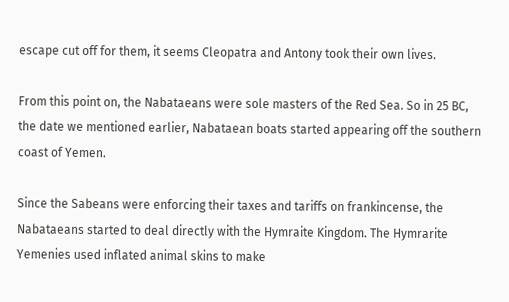escape cut off for them, it seems Cleopatra and Antony took their own lives.

From this point on, the Nabataeans were sole masters of the Red Sea. So in 25 BC, the date we mentioned earlier, Nabataean boats started appearing off the southern coast of Yemen.

Since the Sabeans were enforcing their taxes and tariffs on frankincense, the Nabataeans started to deal directly with the Hymraite Kingdom. The Hymrarite Yemenies used inflated animal skins to make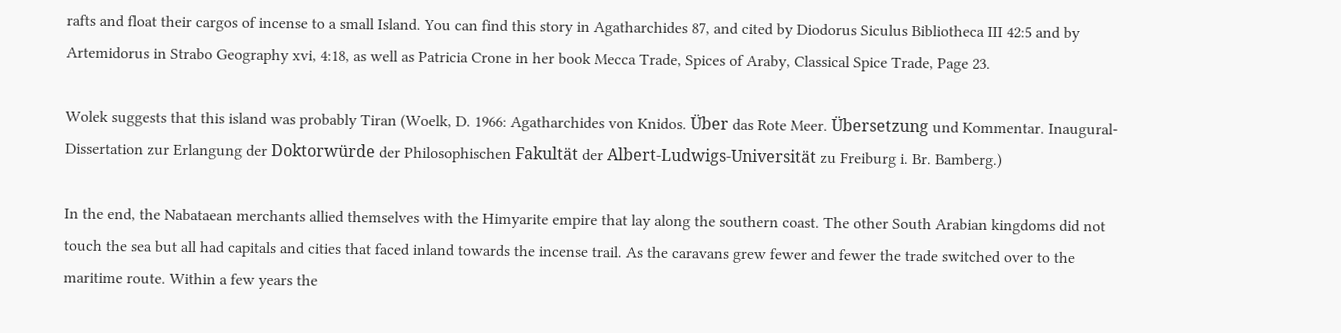rafts and float their cargos of incense to a small Island. You can find this story in Agatharchides 87, and cited by Diodorus Siculus Bibliotheca III 42:5 and by Artemidorus in Strabo Geography xvi, 4:18, as well as Patricia Crone in her book Mecca Trade, Spices of Araby, Classical Spice Trade, Page 23.

Wolek suggests that this island was probably Tiran (Woelk, D. 1966: Agatharchides von Knidos. Über das Rote Meer. Übersetzung und Kommentar. Inaugural-Dissertation zur Erlangung der Doktorwürde der Philosophischen Fakultät der Albert-Ludwigs-Universität zu Freiburg i. Br. Bamberg.)

In the end, the Nabataean merchants allied themselves with the Himyarite empire that lay along the southern coast. The other South Arabian kingdoms did not touch the sea but all had capitals and cities that faced inland towards the incense trail. As the caravans grew fewer and fewer the trade switched over to the maritime route. Within a few years the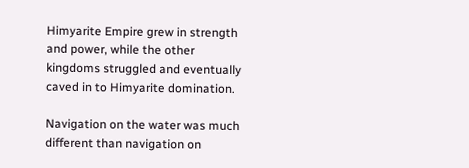Himyarite Empire grew in strength and power, while the other kingdoms struggled and eventually caved in to Himyarite domination.

Navigation on the water was much different than navigation on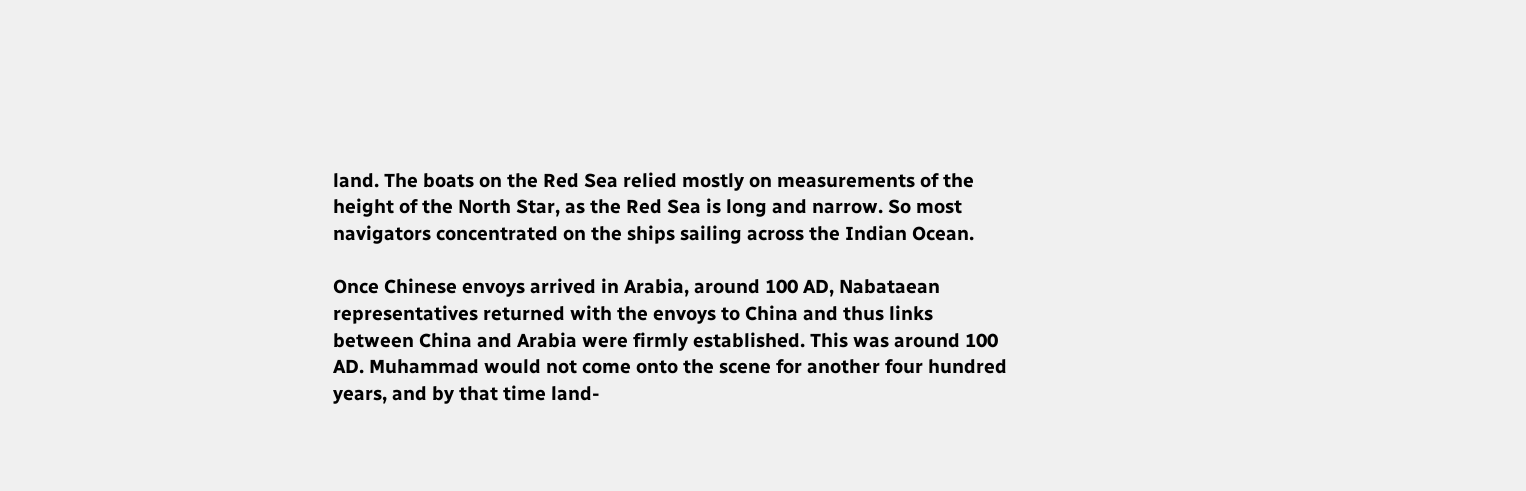land. The boats on the Red Sea relied mostly on measurements of the height of the North Star, as the Red Sea is long and narrow. So most navigators concentrated on the ships sailing across the Indian Ocean.

Once Chinese envoys arrived in Arabia, around 100 AD, Nabataean representatives returned with the envoys to China and thus links between China and Arabia were firmly established. This was around 100 AD. Muhammad would not come onto the scene for another four hundred years, and by that time land-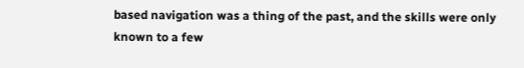based navigation was a thing of the past, and the skills were only known to a few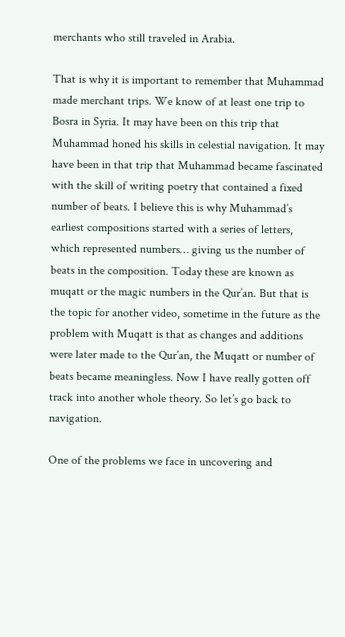merchants who still traveled in Arabia.

That is why it is important to remember that Muhammad made merchant trips. We know of at least one trip to Bosra in Syria. It may have been on this trip that Muhammad honed his skills in celestial navigation. It may have been in that trip that Muhammad became fascinated with the skill of writing poetry that contained a fixed number of beats. I believe this is why Muhammad’s earliest compositions started with a series of letters, which represented numbers… giving us the number of beats in the composition. Today these are known as muqatt or the magic numbers in the Qur’an. But that is the topic for another video, sometime in the future as the problem with Muqatt is that as changes and additions were later made to the Qur’an, the Muqatt or number of beats became meaningless. Now I have really gotten off track into another whole theory. So let’s go back to navigation.

One of the problems we face in uncovering and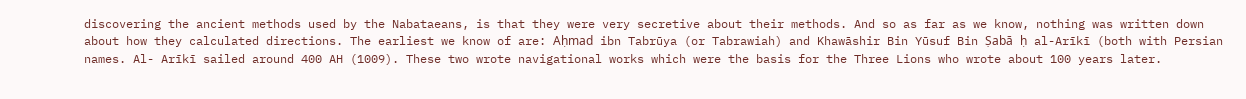discovering the ancient methods used by the Nabataeans, is that they were very secretive about their methods. And so as far as we know, nothing was written down about how they calculated directions. The earliest we know of are: Aḥmad ibn Tabrūya (or Tabrawiah) and Khawāshir Bin Yūsuf Bin Ṣabā ḥ al-Arīkī (both with Persian names. Al- Arīkī sailed around 400 AH (1009). These two wrote navigational works which were the basis for the Three Lions who wrote about 100 years later.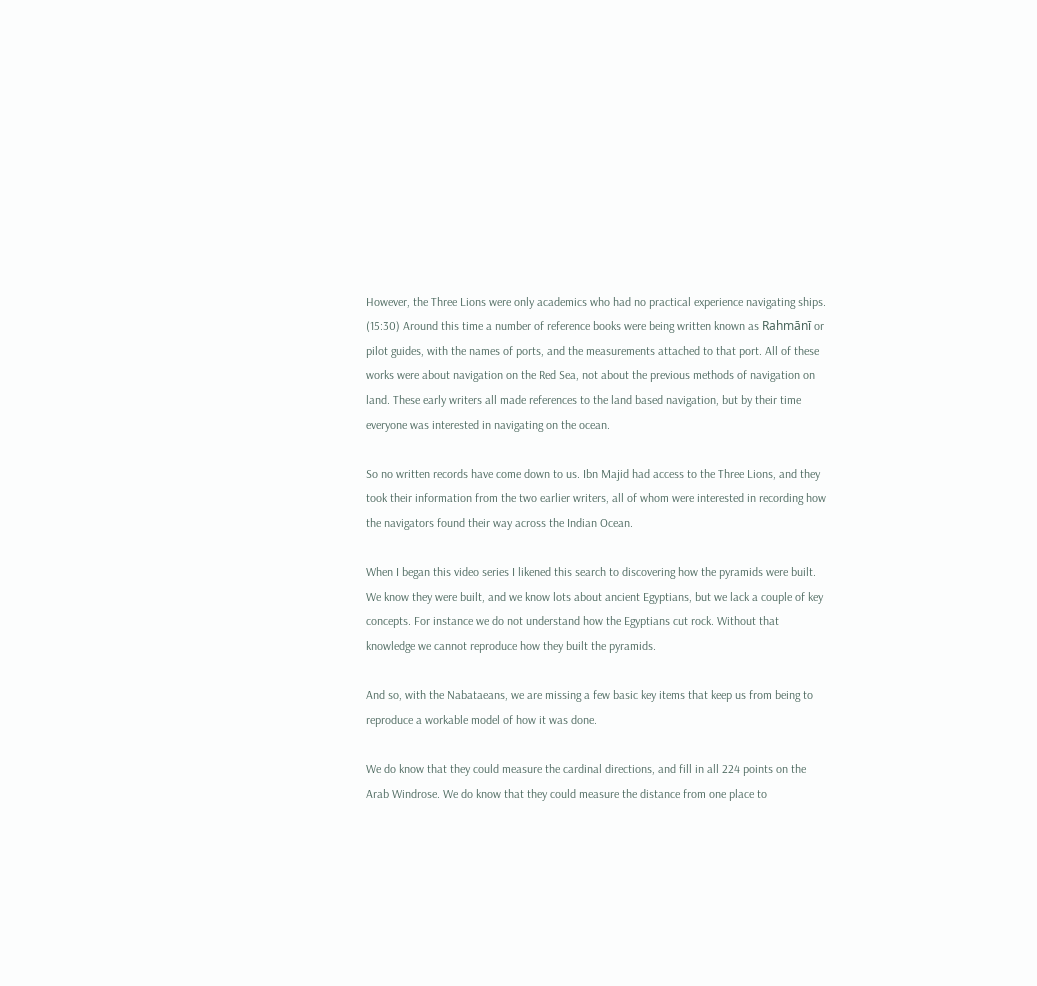However, the Three Lions were only academics who had no practical experience navigating ships. (15:30) Around this time a number of reference books were being written known as Rahmānī or pilot guides, with the names of ports, and the measurements attached to that port. All of these works were about navigation on the Red Sea, not about the previous methods of navigation on land. These early writers all made references to the land based navigation, but by their time everyone was interested in navigating on the ocean.

So no written records have come down to us. Ibn Majid had access to the Three Lions, and they took their information from the two earlier writers, all of whom were interested in recording how the navigators found their way across the Indian Ocean.

When I began this video series I likened this search to discovering how the pyramids were built. We know they were built, and we know lots about ancient Egyptians, but we lack a couple of key concepts. For instance we do not understand how the Egyptians cut rock. Without that knowledge we cannot reproduce how they built the pyramids.

And so, with the Nabataeans, we are missing a few basic key items that keep us from being to reproduce a workable model of how it was done.

We do know that they could measure the cardinal directions, and fill in all 224 points on the Arab Windrose. We do know that they could measure the distance from one place to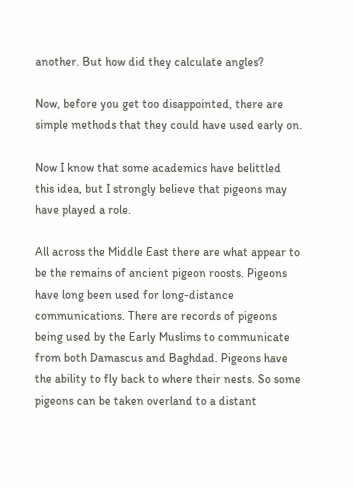another. But how did they calculate angles?

Now, before you get too disappointed, there are simple methods that they could have used early on.

Now I know that some academics have belittled this idea, but I strongly believe that pigeons may have played a role.

All across the Middle East there are what appear to be the remains of ancient pigeon roosts. Pigeons have long been used for long-distance communications. There are records of pigeons being used by the Early Muslims to communicate from both Damascus and Baghdad. Pigeons have the ability to fly back to where their nests. So some pigeons can be taken overland to a distant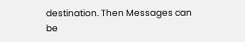destination. Then Messages can be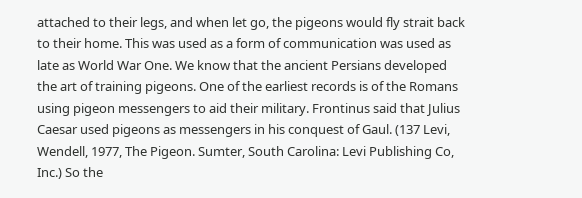attached to their legs, and when let go, the pigeons would fly strait back to their home. This was used as a form of communication was used as late as World War One. We know that the ancient Persians developed the art of training pigeons. One of the earliest records is of the Romans using pigeon messengers to aid their military. Frontinus said that Julius Caesar used pigeons as messengers in his conquest of Gaul. (137 Levi, Wendell, 1977, The Pigeon. Sumter, South Carolina: Levi Publishing Co, Inc.) So the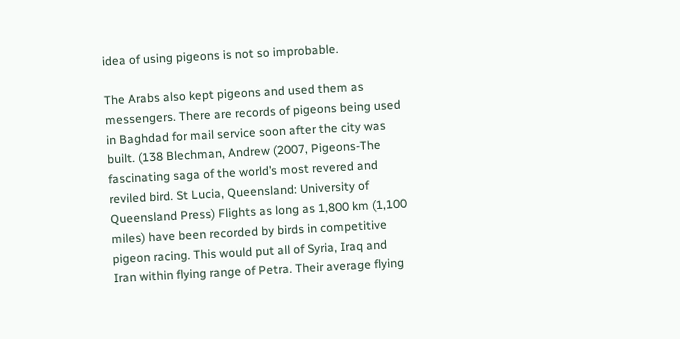idea of using pigeons is not so improbable.

The Arabs also kept pigeons and used them as messengers. There are records of pigeons being used in Baghdad for mail service soon after the city was built. (138 Blechman, Andrew (2007, Pigeons-The fascinating saga of the world’s most revered and reviled bird. St Lucia, Queensland: University of Queensland Press) Flights as long as 1,800 km (1,100 miles) have been recorded by birds in competitive pigeon racing. This would put all of Syria, Iraq and Iran within flying range of Petra. Their average flying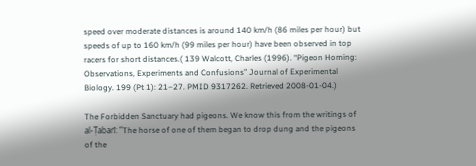speed over moderate distances is around 140 km/h (86 miles per hour) but speeds of up to 160 km/h (99 miles per hour) have been observed in top racers for short distances.( 139 Walcott, Charles (1996). “Pigeon Homing: Observations, Experiments and Confusions” Journal of Experimental Biology. 199 (Pt 1): 21–27. PMID 9317262. Retrieved 2008-01-04.)

The Forbidden Sanctuary had pigeons. We know this from the writings of al-Ṭabarī: “The horse of one of them began to drop dung and the pigeons of the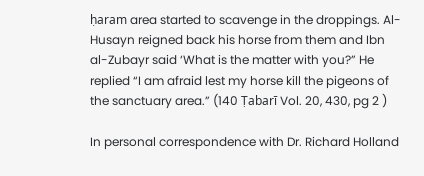ḥaram area started to scavenge in the droppings. Al-Husayn reigned back his horse from them and Ibn al-Zubayr said ‘What is the matter with you?” He replied “I am afraid lest my horse kill the pigeons of the sanctuary area.” (140 Ṭabarī Vol. 20, 430, pg 2 )

In personal correspondence with Dr. Richard Holland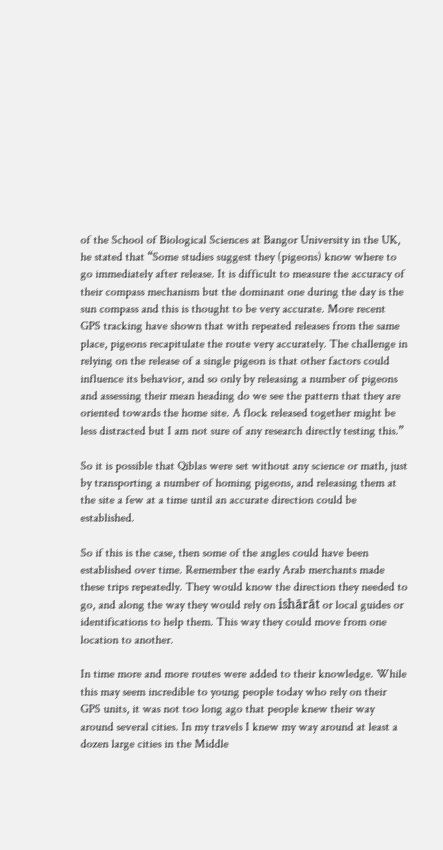of the School of Biological Sciences at Bangor University in the UK, he stated that “Some studies suggest they (pigeons) know where to go immediately after release. It is difficult to measure the accuracy of their compass mechanism but the dominant one during the day is the sun compass and this is thought to be very accurate. More recent GPS tracking have shown that with repeated releases from the same place, pigeons recapitulate the route very accurately. The challenge in relying on the release of a single pigeon is that other factors could influence its behavior, and so only by releasing a number of pigeons and assessing their mean heading do we see the pattern that they are oriented towards the home site. A flock released together might be less distracted but I am not sure of any research directly testing this.”

So it is possible that Qiblas were set without any science or math, just by transporting a number of homing pigeons, and releasing them at the site a few at a time until an accurate direction could be established.

So if this is the case, then some of the angles could have been established over time. Remember the early Arab merchants made these trips repeatedly. They would know the direction they needed to go, and along the way they would rely on ishārāt or local guides or identifications to help them. This way they could move from one location to another.

In time more and more routes were added to their knowledge. While this may seem incredible to young people today who rely on their GPS units, it was not too long ago that people knew their way around several cities. In my travels I knew my way around at least a dozen large cities in the Middle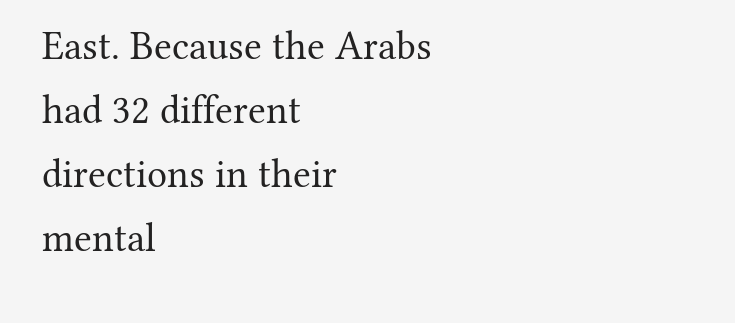East. Because the Arabs had 32 different directions in their mental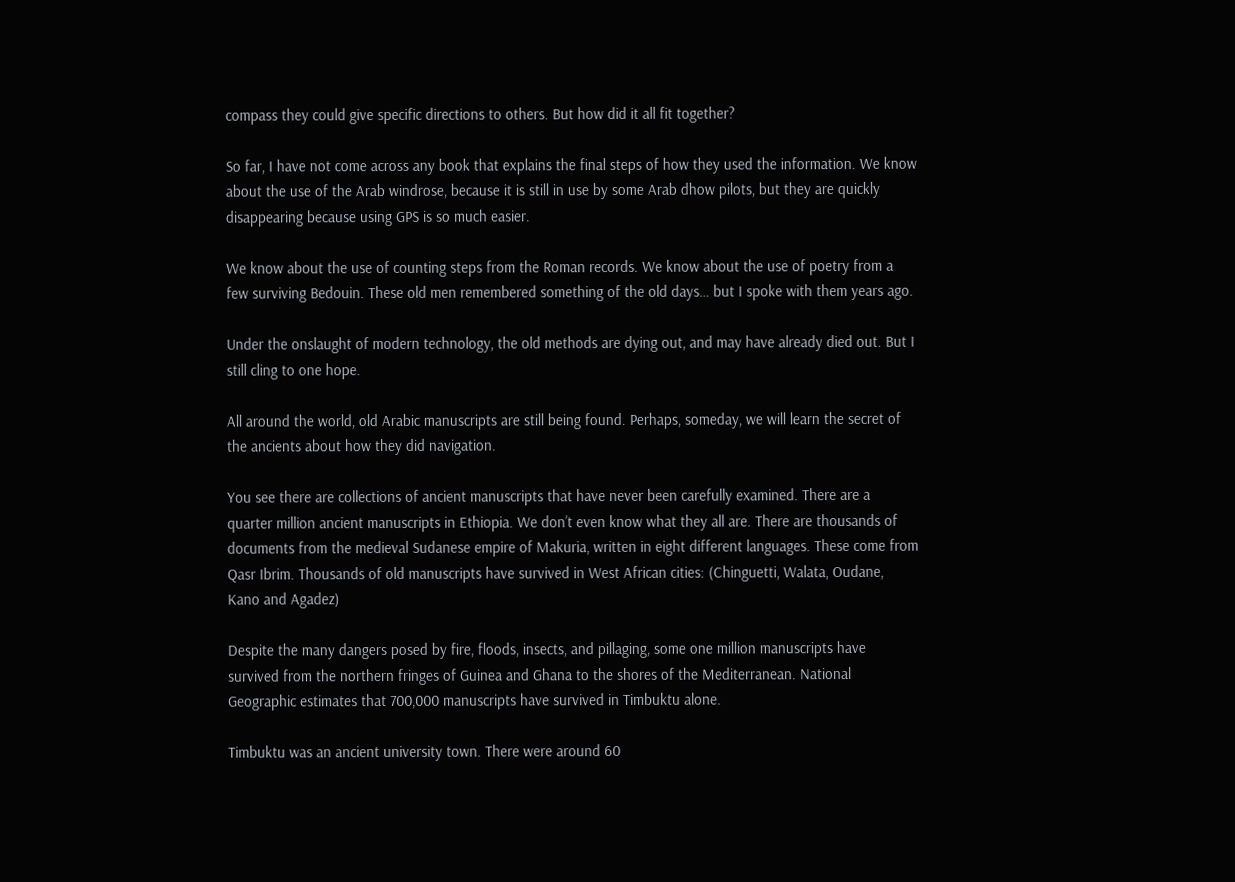compass they could give specific directions to others. But how did it all fit together?

So far, I have not come across any book that explains the final steps of how they used the information. We know about the use of the Arab windrose, because it is still in use by some Arab dhow pilots, but they are quickly disappearing because using GPS is so much easier.

We know about the use of counting steps from the Roman records. We know about the use of poetry from a few surviving Bedouin. These old men remembered something of the old days… but I spoke with them years ago.

Under the onslaught of modern technology, the old methods are dying out, and may have already died out. But I still cling to one hope.

All around the world, old Arabic manuscripts are still being found. Perhaps, someday, we will learn the secret of the ancients about how they did navigation.

You see there are collections of ancient manuscripts that have never been carefully examined. There are a quarter million ancient manuscripts in Ethiopia. We don’t even know what they all are. There are thousands of documents from the medieval Sudanese empire of Makuria, written in eight different languages. These come from Qasr Ibrim. Thousands of old manuscripts have survived in West African cities: (Chinguetti, Walata, Oudane, Kano and Agadez)

Despite the many dangers posed by fire, floods, insects, and pillaging, some one million manuscripts have survived from the northern fringes of Guinea and Ghana to the shores of the Mediterranean. National Geographic estimates that 700,000 manuscripts have survived in Timbuktu alone.

Timbuktu was an ancient university town. There were around 60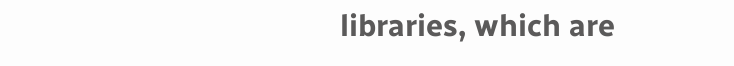libraries, which are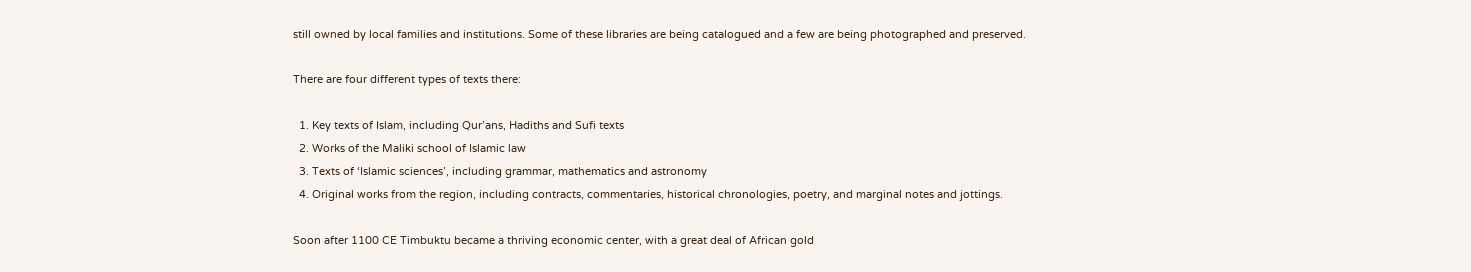still owned by local families and institutions. Some of these libraries are being catalogued and a few are being photographed and preserved.

There are four different types of texts there:

  1. Key texts of Islam, including Qur’ans, Hadiths and Sufi texts
  2. Works of the Maliki school of Islamic law
  3. Texts of ‘Islamic sciences’, including grammar, mathematics and astronomy
  4. Original works from the region, including contracts, commentaries, historical chronologies, poetry, and marginal notes and jottings.

Soon after 1100 CE Timbuktu became a thriving economic center, with a great deal of African gold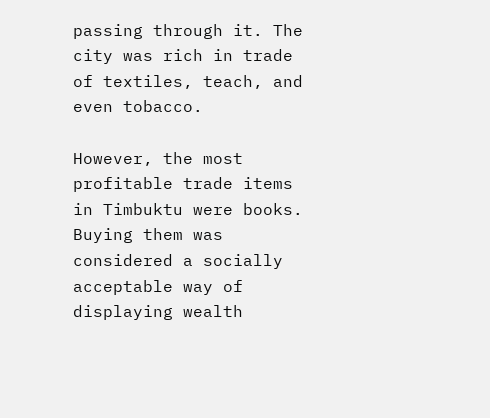passing through it. The city was rich in trade of textiles, teach, and even tobacco.

However, the most profitable trade items in Timbuktu were books. Buying them was considered a socially acceptable way of displaying wealth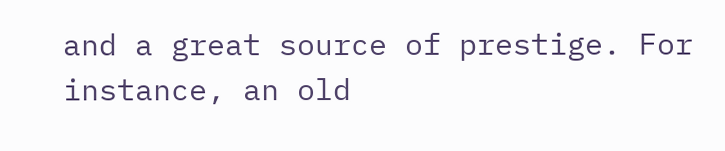and a great source of prestige. For instance, an old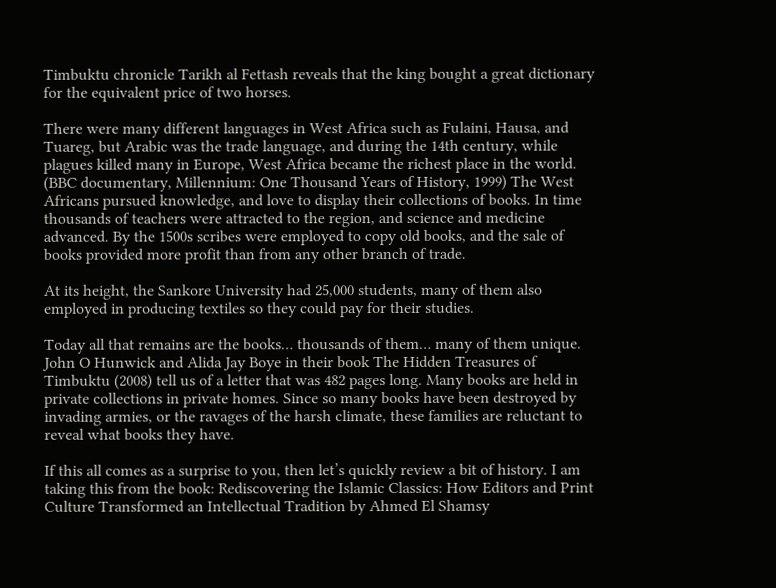Timbuktu chronicle Tarikh al Fettash reveals that the king bought a great dictionary for the equivalent price of two horses.

There were many different languages in West Africa such as Fulaini, Hausa, and Tuareg, but Arabic was the trade language, and during the 14th century, while plagues killed many in Europe, West Africa became the richest place in the world. (BBC documentary, Millennium: One Thousand Years of History, 1999) The West Africans pursued knowledge, and love to display their collections of books. In time thousands of teachers were attracted to the region, and science and medicine advanced. By the 1500s scribes were employed to copy old books, and the sale of books provided more profit than from any other branch of trade.

At its height, the Sankore University had 25,000 students, many of them also employed in producing textiles so they could pay for their studies.

Today all that remains are the books… thousands of them… many of them unique. John O Hunwick and Alida Jay Boye in their book The Hidden Treasures of Timbuktu (2008) tell us of a letter that was 482 pages long. Many books are held in private collections in private homes. Since so many books have been destroyed by invading armies, or the ravages of the harsh climate, these families are reluctant to reveal what books they have.

If this all comes as a surprise to you, then let’s quickly review a bit of history. I am taking this from the book: Rediscovering the Islamic Classics: How Editors and Print Culture Transformed an Intellectual Tradition by Ahmed El Shamsy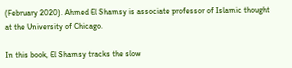(February 2020). Ahmed El Shamsy is associate professor of Islamic thought at the University of Chicago.

In this book, El Shamsy tracks the slow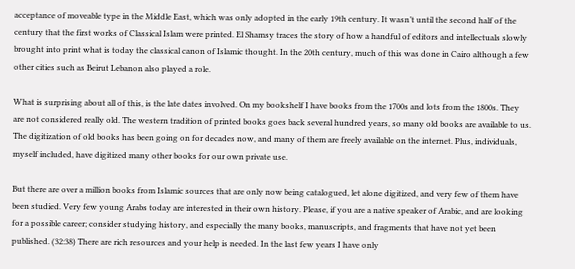acceptance of moveable type in the Middle East, which was only adopted in the early 19th century. It wasn’t until the second half of the century that the first works of Classical Islam were printed. El Shamsy traces the story of how a handful of editors and intellectuals slowly brought into print what is today the classical canon of Islamic thought. In the 20th century, much of this was done in Cairo although a few other cities such as Beirut Lebanon also played a role.

What is surprising about all of this, is the late dates involved. On my bookshelf I have books from the 1700s and lots from the 1800s. They are not considered really old. The western tradition of printed books goes back several hundred years, so many old books are available to us. The digitization of old books has been going on for decades now, and many of them are freely available on the internet. Plus, individuals, myself included, have digitized many other books for our own private use.

But there are over a million books from Islamic sources that are only now being catalogued, let alone digitized, and very few of them have been studied. Very few young Arabs today are interested in their own history. Please, if you are a native speaker of Arabic, and are looking for a possible career; consider studying history, and especially the many books, manuscripts, and fragments that have not yet been published. (32:38) There are rich resources and your help is needed. In the last few years I have only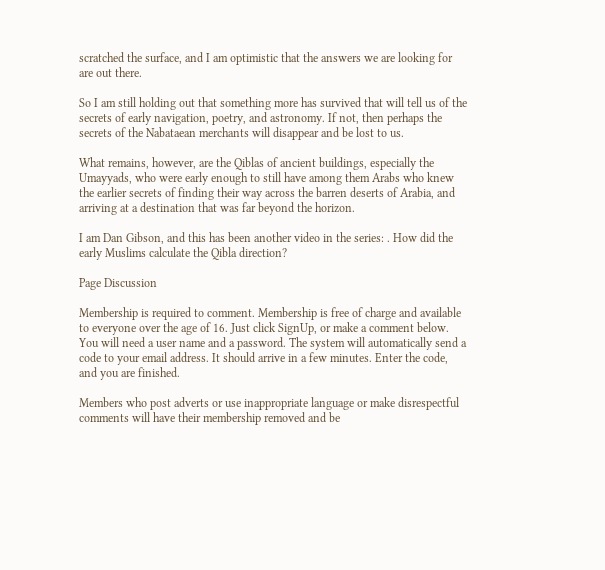scratched the surface, and I am optimistic that the answers we are looking for are out there.

So I am still holding out that something more has survived that will tell us of the secrets of early navigation, poetry, and astronomy. If not, then perhaps the secrets of the Nabataean merchants will disappear and be lost to us.

What remains, however, are the Qiblas of ancient buildings, especially the Umayyads, who were early enough to still have among them Arabs who knew the earlier secrets of finding their way across the barren deserts of Arabia, and arriving at a destination that was far beyond the horizon.

I am Dan Gibson, and this has been another video in the series: . How did the early Muslims calculate the Qibla direction?

Page Discussion

Membership is required to comment. Membership is free of charge and available to everyone over the age of 16. Just click SignUp, or make a comment below. You will need a user name and a password. The system will automatically send a code to your email address. It should arrive in a few minutes. Enter the code, and you are finished.

Members who post adverts or use inappropriate language or make disrespectful comments will have their membership removed and be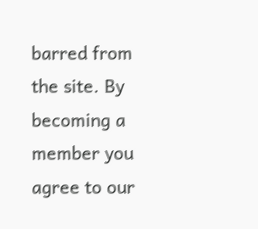barred from the site. By becoming a member you agree to our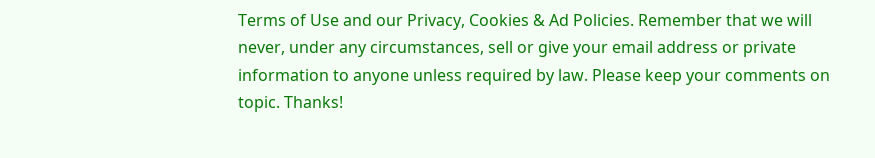Terms of Use and our Privacy, Cookies & Ad Policies. Remember that we will never, under any circumstances, sell or give your email address or private information to anyone unless required by law. Please keep your comments on topic. Thanks!